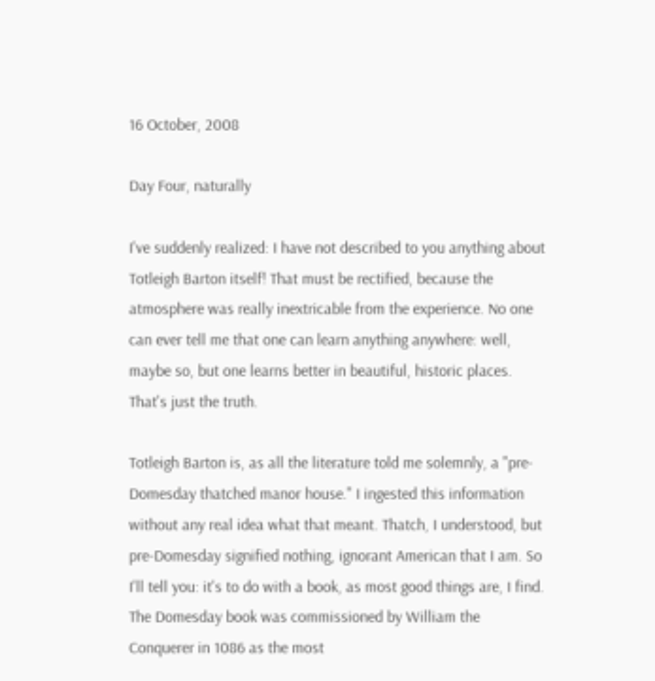16 October, 2008

Day Four, naturally

I've suddenly realized: I have not described to you anything about Totleigh Barton itself! That must be rectified, because the atmosphere was really inextricable from the experience. No one can ever tell me that one can learn anything anywhere: well, maybe so, but one learns better in beautiful, historic places. That's just the truth.

Totleigh Barton is, as all the literature told me solemnly, a "pre-Domesday thatched manor house." I ingested this information without any real idea what that meant. Thatch, I understood, but pre-Domesday signified nothing, ignorant American that I am. So I'll tell you: it's to do with a book, as most good things are, I find. The Domesday book was commissioned by William the Conquerer in 1086 as the most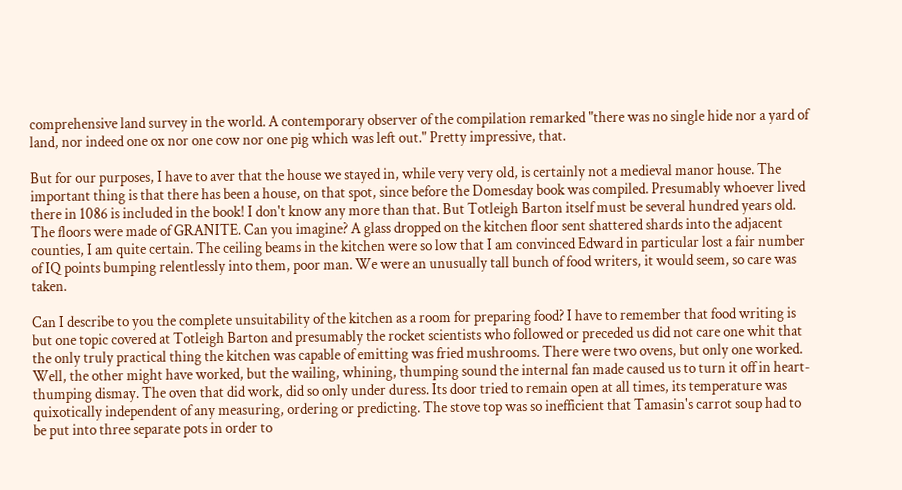comprehensive land survey in the world. A contemporary observer of the compilation remarked "there was no single hide nor a yard of land, nor indeed one ox nor one cow nor one pig which was left out." Pretty impressive, that.

But for our purposes, I have to aver that the house we stayed in, while very very old, is certainly not a medieval manor house. The important thing is that there has been a house, on that spot, since before the Domesday book was compiled. Presumably whoever lived there in 1086 is included in the book! I don't know any more than that. But Totleigh Barton itself must be several hundred years old. The floors were made of GRANITE. Can you imagine? A glass dropped on the kitchen floor sent shattered shards into the adjacent counties, I am quite certain. The ceiling beams in the kitchen were so low that I am convinced Edward in particular lost a fair number of IQ points bumping relentlessly into them, poor man. We were an unusually tall bunch of food writers, it would seem, so care was taken.

Can I describe to you the complete unsuitability of the kitchen as a room for preparing food? I have to remember that food writing is but one topic covered at Totleigh Barton and presumably the rocket scientists who followed or preceded us did not care one whit that the only truly practical thing the kitchen was capable of emitting was fried mushrooms. There were two ovens, but only one worked. Well, the other might have worked, but the wailing, whining, thumping sound the internal fan made caused us to turn it off in heart-thumping dismay. The oven that did work, did so only under duress. Its door tried to remain open at all times, its temperature was quixotically independent of any measuring, ordering or predicting. The stove top was so inefficient that Tamasin's carrot soup had to be put into three separate pots in order to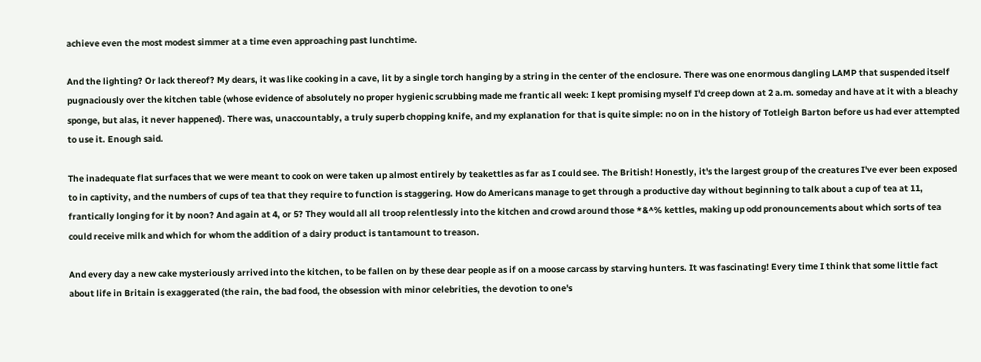achieve even the most modest simmer at a time even approaching past lunchtime.

And the lighting? Or lack thereof? My dears, it was like cooking in a cave, lit by a single torch hanging by a string in the center of the enclosure. There was one enormous dangling LAMP that suspended itself pugnaciously over the kitchen table (whose evidence of absolutely no proper hygienic scrubbing made me frantic all week: I kept promising myself I'd creep down at 2 a.m. someday and have at it with a bleachy sponge, but alas, it never happened). There was, unaccountably, a truly superb chopping knife, and my explanation for that is quite simple: no on in the history of Totleigh Barton before us had ever attempted to use it. Enough said.

The inadequate flat surfaces that we were meant to cook on were taken up almost entirely by teakettles as far as I could see. The British! Honestly, it's the largest group of the creatures I've ever been exposed to in captivity, and the numbers of cups of tea that they require to function is staggering. How do Americans manage to get through a productive day without beginning to talk about a cup of tea at 11, frantically longing for it by noon? And again at 4, or 5? They would all all troop relentlessly into the kitchen and crowd around those *&^% kettles, making up odd pronouncements about which sorts of tea could receive milk and which for whom the addition of a dairy product is tantamount to treason.

And every day a new cake mysteriously arrived into the kitchen, to be fallen on by these dear people as if on a moose carcass by starving hunters. It was fascinating! Every time I think that some little fact about life in Britain is exaggerated (the rain, the bad food, the obsession with minor celebrities, the devotion to one's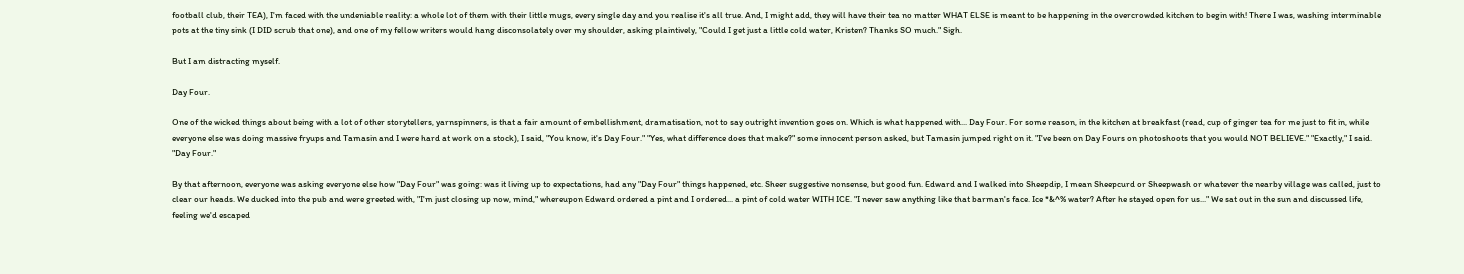football club, their TEA), I'm faced with the undeniable reality: a whole lot of them with their little mugs, every single day and you realise it's all true. And, I might add, they will have their tea no matter WHAT ELSE is meant to be happening in the overcrowded kitchen to begin with! There I was, washing interminable pots at the tiny sink (I DID scrub that one), and one of my fellow writers would hang disconsolately over my shoulder, asking plaintively, "Could I get just a little cold water, Kristen? Thanks SO much." Sigh.

But I am distracting myself.

Day Four.

One of the wicked things about being with a lot of other storytellers, yarnspinners, is that a fair amount of embellishment, dramatisation, not to say outright invention goes on. Which is what happened with... Day Four. For some reason, in the kitchen at breakfast (read, cup of ginger tea for me just to fit in, while everyone else was doing massive fryups and Tamasin and I were hard at work on a stock), I said, "You know, it's Day Four." "Yes, what difference does that make?" some innocent person asked, but Tamasin jumped right on it. "I've been on Day Fours on photoshoots that you would NOT BELIEVE." "Exactly," I said. "Day Four."

By that afternoon, everyone was asking everyone else how "Day Four" was going: was it living up to expectations, had any "Day Four" things happened, etc. Sheer suggestive nonsense, but good fun. Edward and I walked into Sheepdip, I mean Sheepcurd or Sheepwash or whatever the nearby village was called, just to clear our heads. We ducked into the pub and were greeted with, "I'm just closing up now, mind," whereupon Edward ordered a pint and I ordered... a pint of cold water WITH ICE. "I never saw anything like that barman's face. Ice *&^% water? After he stayed open for us..." We sat out in the sun and discussed life, feeling we'd escaped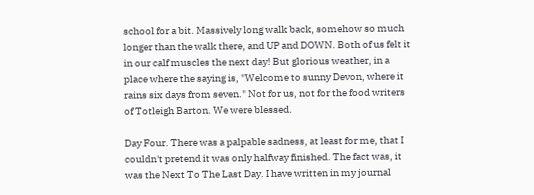school for a bit. Massively long walk back, somehow so much longer than the walk there, and UP and DOWN. Both of us felt it in our calf muscles the next day! But glorious weather, in a place where the saying is, "Welcome to sunny Devon, where it rains six days from seven." Not for us, not for the food writers of Totleigh Barton. We were blessed.

Day Four. There was a palpable sadness, at least for me, that I couldn't pretend it was only halfway finished. The fact was, it was the Next To The Last Day. I have written in my journal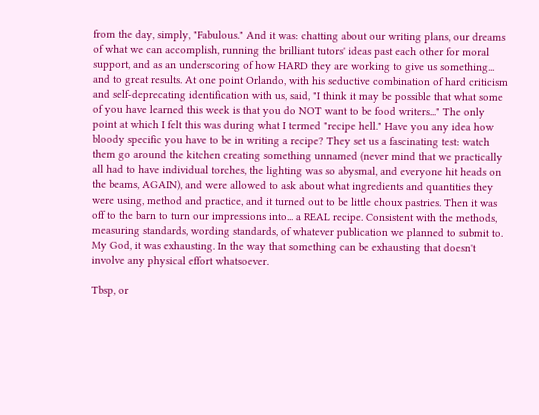from the day, simply, "Fabulous." And it was: chatting about our writing plans, our dreams of what we can accomplish, running the brilliant tutors' ideas past each other for moral support, and as an underscoring of how HARD they are working to give us something... and to great results. At one point Orlando, with his seductive combination of hard criticism and self-deprecating identification with us, said, "I think it may be possible that what some of you have learned this week is that you do NOT want to be food writers..." The only point at which I felt this was during what I termed "recipe hell." Have you any idea how bloody specific you have to be in writing a recipe? They set us a fascinating test: watch them go around the kitchen creating something unnamed (never mind that we practically all had to have individual torches, the lighting was so abysmal, and everyone hit heads on the beams, AGAIN), and were allowed to ask about what ingredients and quantities they were using, method and practice, and it turned out to be little choux pastries. Then it was off to the barn to turn our impressions into... a REAL recipe. Consistent with the methods, measuring standards, wording standards, of whatever publication we planned to submit to. My God, it was exhausting. In the way that something can be exhausting that doesn't involve any physical effort whatsoever.

Tbsp, or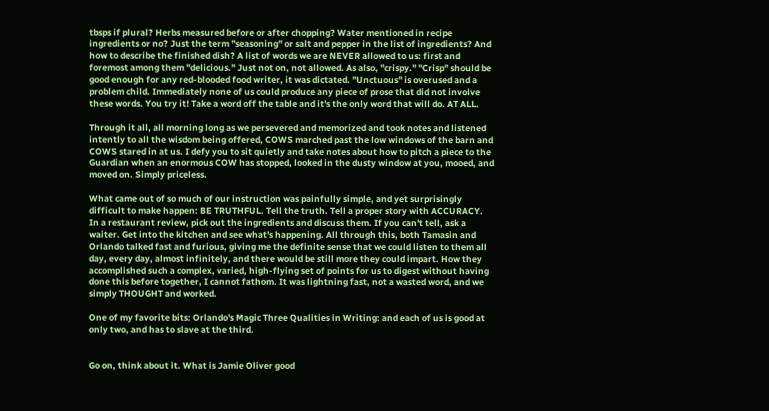tbsps if plural? Herbs measured before or after chopping? Water mentioned in recipe ingredients or no? Just the term "seasoning" or salt and pepper in the list of ingredients? And how to describe the finished dish? A list of words we are NEVER allowed to us: first and foremost among them "delicious." Just not on, not allowed. As also, "crispy." "Crisp" should be good enough for any red-blooded food writer, it was dictated. "Unctuous" is overused and a problem child. Immediately none of us could produce any piece of prose that did not involve these words. You try it! Take a word off the table and it's the only word that will do. AT ALL.

Through it all, all morning long as we persevered and memorized and took notes and listened intently to all the wisdom being offered, COWS marched past the low windows of the barn and COWS stared in at us. I defy you to sit quietly and take notes about how to pitch a piece to the Guardian when an enormous COW has stopped, looked in the dusty window at you, mooed, and moved on. Simply priceless.

What came out of so much of our instruction was painfully simple, and yet surprisingly difficult to make happen: BE TRUTHFUL. Tell the truth. Tell a proper story with ACCURACY. In a restaurant review, pick out the ingredients and discuss them. If you can't tell, ask a waiter. Get into the kitchen and see what's happening. All through this, both Tamasin and Orlando talked fast and furious, giving me the definite sense that we could listen to them all day, every day, almost infinitely, and there would be still more they could impart. How they accomplished such a complex, varied, high-flying set of points for us to digest without having done this before together, I cannot fathom. It was lightning fast, not a wasted word, and we simply THOUGHT and worked.

One of my favorite bits: Orlando's Magic Three Qualities in Writing: and each of us is good at only two, and has to slave at the third.


Go on, think about it. What is Jamie Oliver good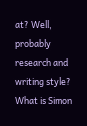at? Well, probably research and writing style? What is Simon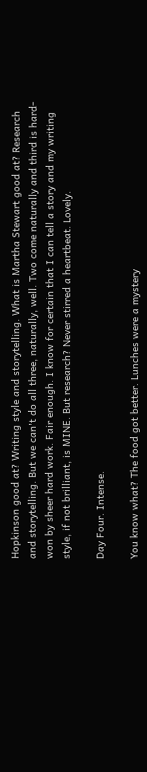Hopkinson good at? Writing style and storytelling. What is Martha Stewart good at? Research and storytelling. But we can't do all three, naturally, well. Two come naturally and third is hard-won by sheer hard work. Fair enough. I know for certain that I can tell a story and my writing style, if not brilliant, is MINE. But research? Never stirred a heartbeat. Lovely.

Day Four. Intense.

You know what? The food got better. Lunches were a mystery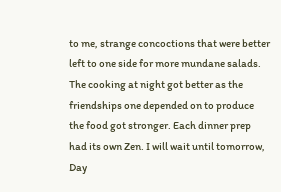to me, strange concoctions that were better left to one side for more mundane salads. The cooking at night got better as the friendships one depended on to produce the food got stronger. Each dinner prep had its own Zen. I will wait until tomorrow, Day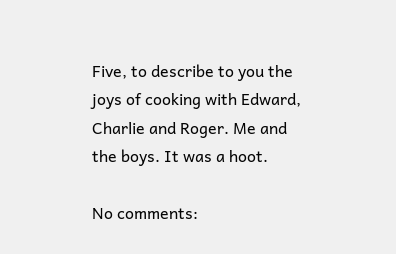Five, to describe to you the joys of cooking with Edward, Charlie and Roger. Me and the boys. It was a hoot.

No comments: